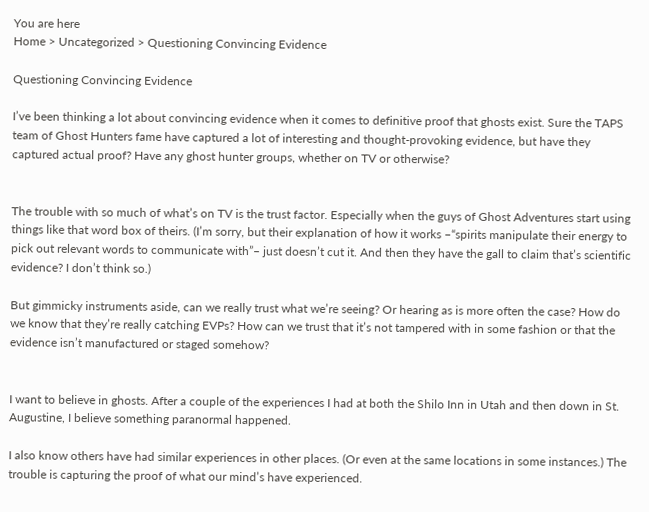You are here
Home > Uncategorized > Questioning Convincing Evidence

Questioning Convincing Evidence

I’ve been thinking a lot about convincing evidence when it comes to definitive proof that ghosts exist. Sure the TAPS team of Ghost Hunters fame have captured a lot of interesting and thought-provoking evidence, but have they captured actual proof? Have any ghost hunter groups, whether on TV or otherwise?


The trouble with so much of what’s on TV is the trust factor. Especially when the guys of Ghost Adventures start using things like that word box of theirs. (I’m sorry, but their explanation of how it works –“spirits manipulate their energy to pick out relevant words to communicate with”– just doesn’t cut it. And then they have the gall to claim that’s scientific evidence? I don’t think so.)

But gimmicky instruments aside, can we really trust what we’re seeing? Or hearing as is more often the case? How do we know that they’re really catching EVPs? How can we trust that it’s not tampered with in some fashion or that the evidence isn’t manufactured or staged somehow?


I want to believe in ghosts. After a couple of the experiences I had at both the Shilo Inn in Utah and then down in St. Augustine, I believe something paranormal happened.

I also know others have had similar experiences in other places. (Or even at the same locations in some instances.) The trouble is capturing the proof of what our mind’s have experienced.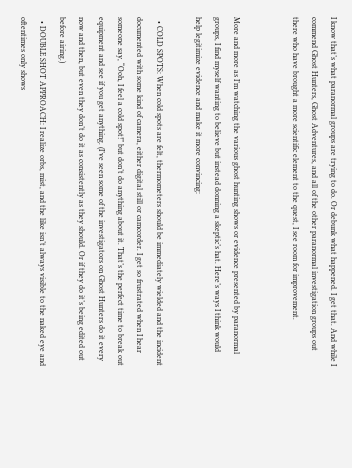I know that’s what paranormal groups are trying to do. Or debunk what happened. I get that. And while I commend Ghost Hunters, Ghost Adventures, and all of the other paranormal investigation groups out there who have brought a more scientific element to the quest, I see room for improvement.


More and more as I’m watching the various ghost hunting shows or evidence presented by paranormal groups, I find myself wanting to believe but instead donning a skeptic’s hat. Here’s ways I think would help legitimize evidence and make it more convincing:

  • COLD SPOTS: When cold spots are felt, thermometers should be immediately wielded and the incident documented with some kind of camera, either digital still or camcorder. I get so frustrated when I hear someone say, “Ooh, I feel a cold spot!” but don’t do anything about it. That’s the perfect time to break out equipment and see if you get anything. (I’ve seen some of the investigators on Ghost Hunters do it every now and then, but even they don’t do it as consistently as they should. Or if they do it’s being edited out before airing.)
  • DOUBLE SHOT APPROACH: I realize orbs, mist, and the like isn’t always visible to the naked eye and oftentimes only shows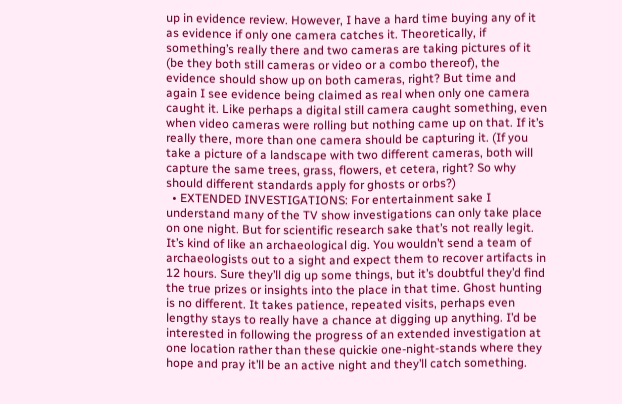up in evidence review. However, I have a hard time buying any of it as evidence if only one camera catches it. Theoretically, if something’s really there and two cameras are taking pictures of it (be they both still cameras or video or a combo thereof), the evidence should show up on both cameras, right? But time and again I see evidence being claimed as real when only one camera caught it. Like perhaps a digital still camera caught something, even when video cameras were rolling but nothing came up on that. If it’s really there, more than one camera should be capturing it. (If you take a picture of a landscape with two different cameras, both will capture the same trees, grass, flowers, et cetera, right? So why should different standards apply for ghosts or orbs?)
  • EXTENDED INVESTIGATIONS: For entertainment sake I understand many of the TV show investigations can only take place on one night. But for scientific research sake that’s not really legit. It’s kind of like an archaeological dig. You wouldn’t send a team of archaeologists out to a sight and expect them to recover artifacts in 12 hours. Sure they’ll dig up some things, but it’s doubtful they’d find the true prizes or insights into the place in that time. Ghost hunting is no different. It takes patience, repeated visits, perhaps even lengthy stays to really have a chance at digging up anything. I’d be interested in following the progress of an extended investigation at one location rather than these quickie one-night-stands where they hope and pray it’ll be an active night and they’ll catch something.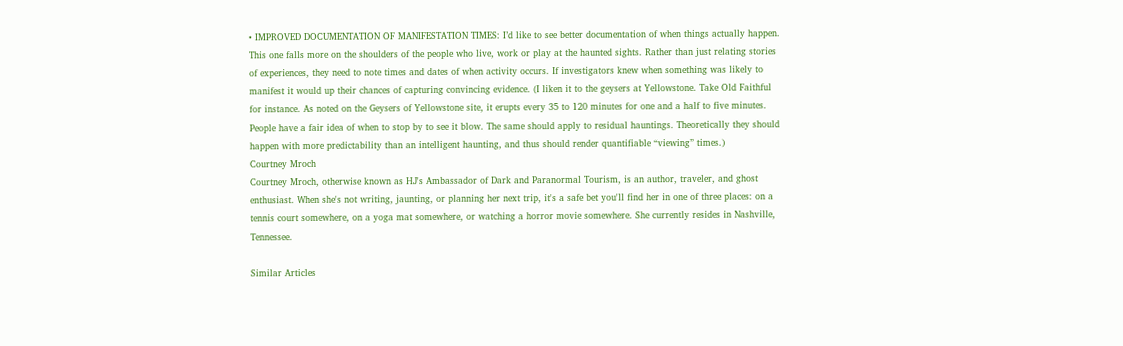• IMPROVED DOCUMENTATION OF MANIFESTATION TIMES: I’d like to see better documentation of when things actually happen. This one falls more on the shoulders of the people who live, work or play at the haunted sights. Rather than just relating stories of experiences, they need to note times and dates of when activity occurs. If investigators knew when something was likely to manifest it would up their chances of capturing convincing evidence. (I liken it to the geysers at Yellowstone. Take Old Faithful for instance. As noted on the Geysers of Yellowstone site, it erupts every 35 to 120 minutes for one and a half to five minutes. People have a fair idea of when to stop by to see it blow. The same should apply to residual hauntings. Theoretically they should happen with more predictability than an intelligent haunting, and thus should render quantifiable “viewing” times.)
Courtney Mroch
Courtney Mroch, otherwise known as HJ's Ambassador of Dark and Paranormal Tourism, is an author, traveler, and ghost enthusiast. When she's not writing, jaunting, or planning her next trip, it's a safe bet you'll find her in one of three places: on a tennis court somewhere, on a yoga mat somewhere, or watching a horror movie somewhere. She currently resides in Nashville, Tennessee.

Similar Articles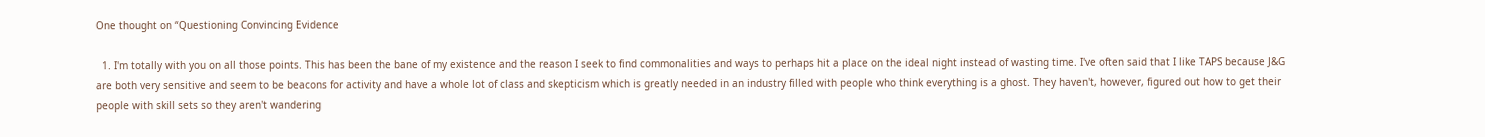One thought on “Questioning Convincing Evidence

  1. I'm totally with you on all those points. This has been the bane of my existence and the reason I seek to find commonalities and ways to perhaps hit a place on the ideal night instead of wasting time. I've often said that I like TAPS because J&G are both very sensitive and seem to be beacons for activity and have a whole lot of class and skepticism which is greatly needed in an industry filled with people who think everything is a ghost. They haven't, however, figured out how to get their people with skill sets so they aren't wandering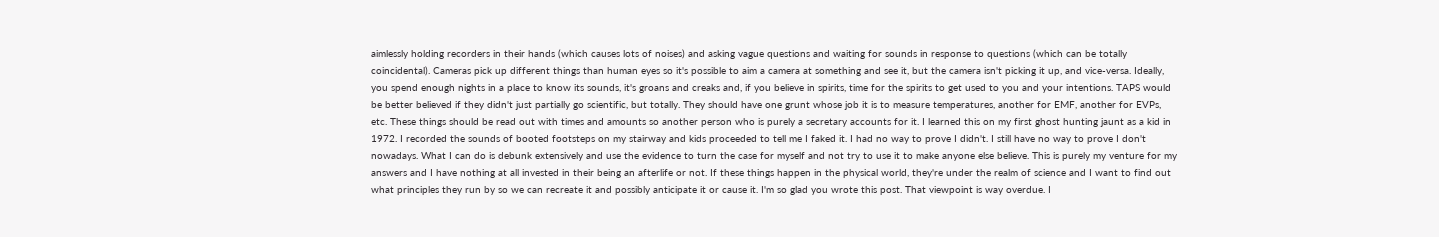aimlessly holding recorders in their hands (which causes lots of noises) and asking vague questions and waiting for sounds in response to questions (which can be totally coincidental). Cameras pick up different things than human eyes so it's possible to aim a camera at something and see it, but the camera isn't picking it up, and vice-versa. Ideally, you spend enough nights in a place to know its sounds, it's groans and creaks and, if you believe in spirits, time for the spirits to get used to you and your intentions. TAPS would be better believed if they didn't just partially go scientific, but totally. They should have one grunt whose job it is to measure temperatures, another for EMF, another for EVPs, etc. These things should be read out with times and amounts so another person who is purely a secretary accounts for it. I learned this on my first ghost hunting jaunt as a kid in 1972. I recorded the sounds of booted footsteps on my stairway and kids proceeded to tell me I faked it. I had no way to prove I didn't. I still have no way to prove I don't nowadays. What I can do is debunk extensively and use the evidence to turn the case for myself and not try to use it to make anyone else believe. This is purely my venture for my answers and I have nothing at all invested in their being an afterlife or not. If these things happen in the physical world, they're under the realm of science and I want to find out what principles they run by so we can recreate it and possibly anticipate it or cause it. I'm so glad you wrote this post. That viewpoint is way overdue. I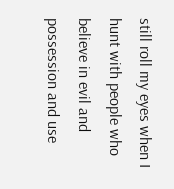still roll my eyes when I hunt with people who believe in evil and possession and use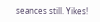seances still. Yikes!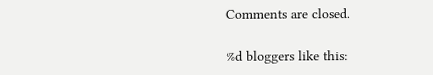Comments are closed.

%d bloggers like this: